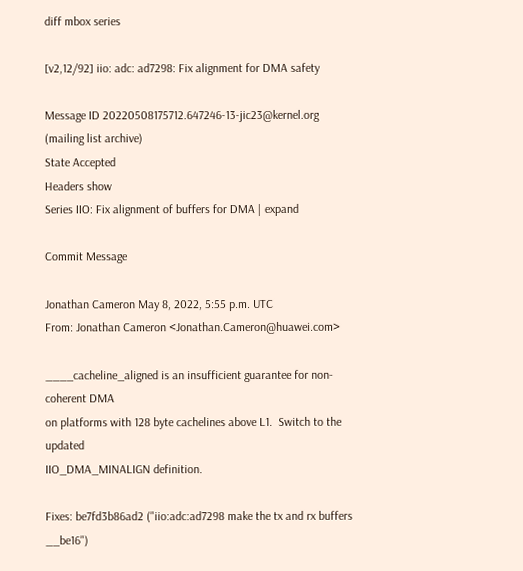diff mbox series

[v2,12/92] iio: adc: ad7298: Fix alignment for DMA safety

Message ID 20220508175712.647246-13-jic23@kernel.org (mailing list archive)
State Accepted
Headers show
Series IIO: Fix alignment of buffers for DMA | expand

Commit Message

Jonathan Cameron May 8, 2022, 5:55 p.m. UTC
From: Jonathan Cameron <Jonathan.Cameron@huawei.com>

____cacheline_aligned is an insufficient guarantee for non-coherent DMA
on platforms with 128 byte cachelines above L1.  Switch to the updated
IIO_DMA_MINALIGN definition.

Fixes: be7fd3b86ad2 ("iio:adc:ad7298 make the tx and rx buffers __be16")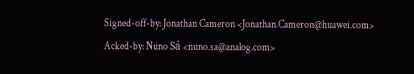Signed-off-by: Jonathan Cameron <Jonathan.Cameron@huawei.com>
Acked-by: Nuno Sá <nuno.sa@analog.com>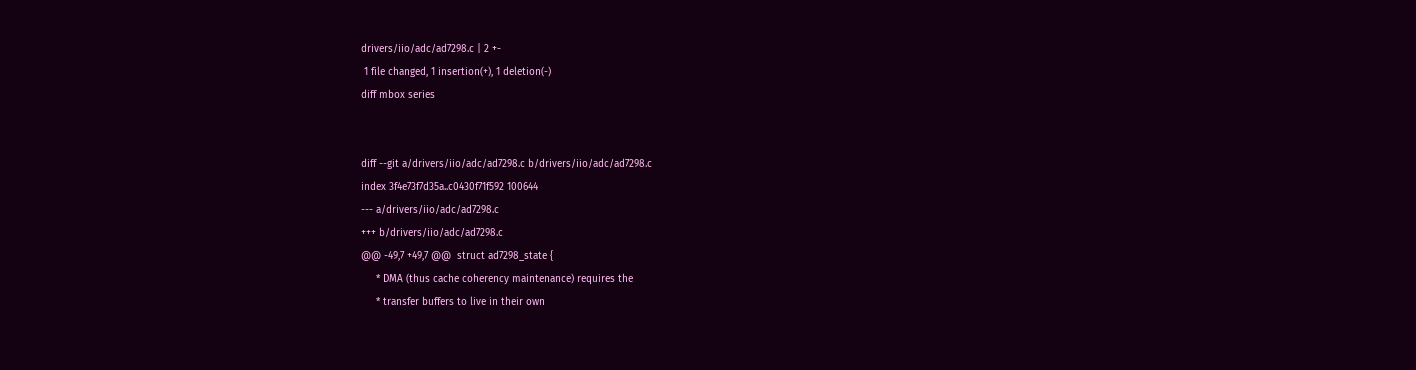drivers/iio/adc/ad7298.c | 2 +-
 1 file changed, 1 insertion(+), 1 deletion(-)
diff mbox series


diff --git a/drivers/iio/adc/ad7298.c b/drivers/iio/adc/ad7298.c
index 3f4e73f7d35a..c0430f71f592 100644
--- a/drivers/iio/adc/ad7298.c
+++ b/drivers/iio/adc/ad7298.c
@@ -49,7 +49,7 @@  struct ad7298_state {
     * DMA (thus cache coherency maintenance) requires the
     * transfer buffers to live in their own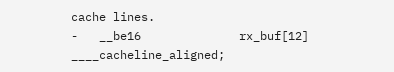cache lines.
-   __be16              rx_buf[12] ____cacheline_aligned;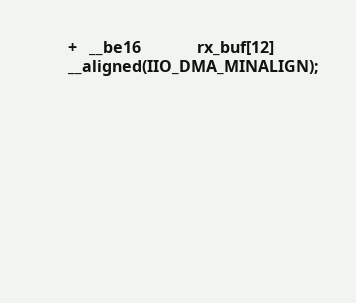+   __be16              rx_buf[12] __aligned(IIO_DMA_MINALIGN);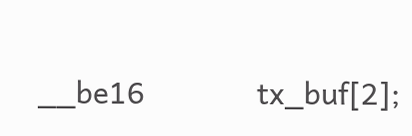__be16              tx_buf[2];